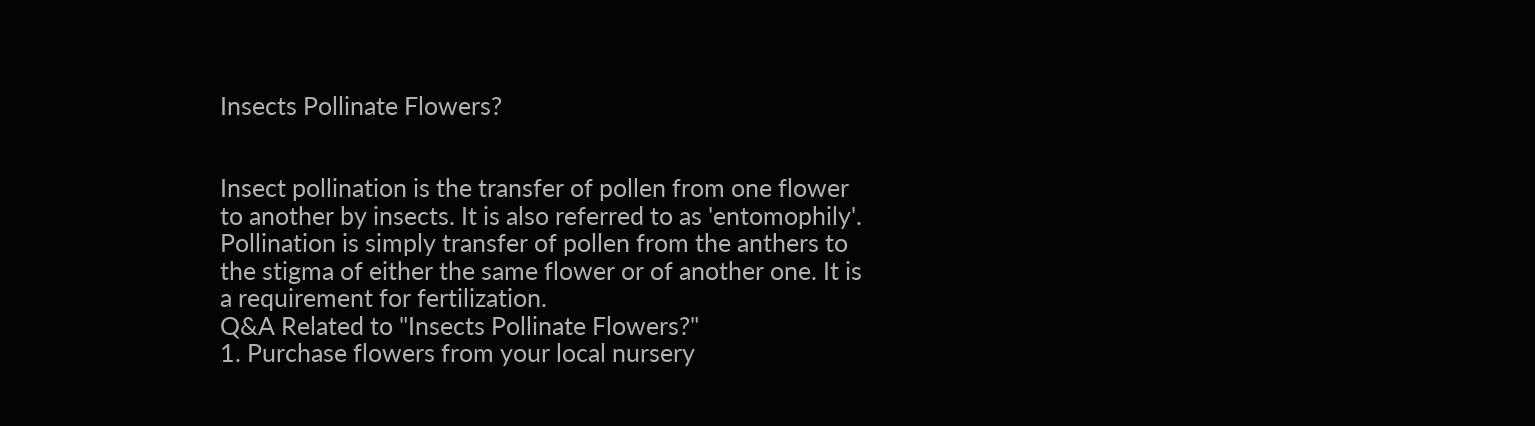Insects Pollinate Flowers?


Insect pollination is the transfer of pollen from one flower to another by insects. It is also referred to as 'entomophily'. Pollination is simply transfer of pollen from the anthers to the stigma of either the same flower or of another one. It is a requirement for fertilization.
Q&A Related to "Insects Pollinate Flowers?"
1. Purchase flowers from your local nursery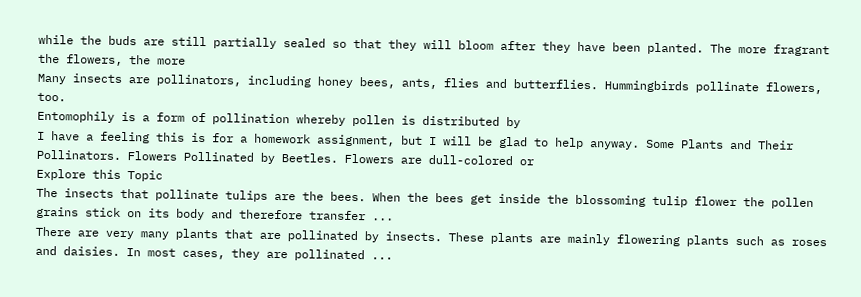while the buds are still partially sealed so that they will bloom after they have been planted. The more fragrant the flowers, the more
Many insects are pollinators, including honey bees, ants, flies and butterflies. Hummingbirds pollinate flowers, too.
Entomophily is a form of pollination whereby pollen is distributed by
I have a feeling this is for a homework assignment, but I will be glad to help anyway. Some Plants and Their Pollinators. Flowers Pollinated by Beetles. Flowers are dull-colored or
Explore this Topic
The insects that pollinate tulips are the bees. When the bees get inside the blossoming tulip flower the pollen grains stick on its body and therefore transfer ...
There are very many plants that are pollinated by insects. These plants are mainly flowering plants such as roses and daisies. In most cases, they are pollinated ...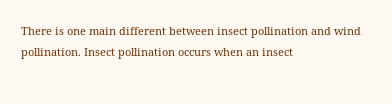There is one main different between insect pollination and wind pollination. Insect pollination occurs when an insect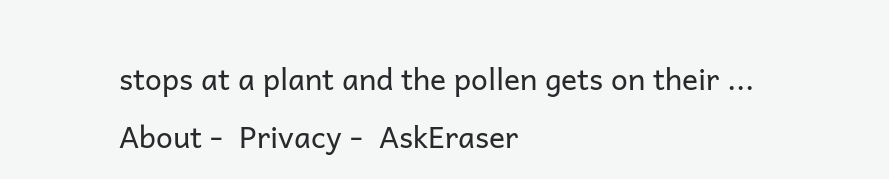stops at a plant and the pollen gets on their ...
About -  Privacy -  AskEraser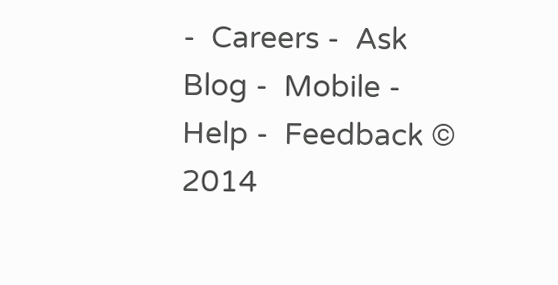-  Careers -  Ask Blog -  Mobile -  Help -  Feedback © 2014